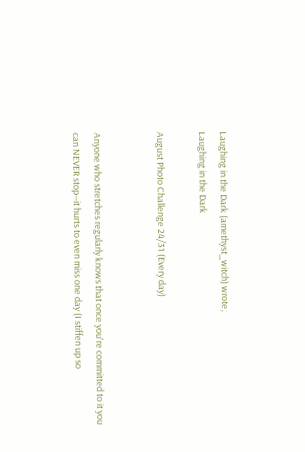Laughing in the Dark (amethyst_witch) wrote,
Laughing in the Dark

August Photo Challenge 24/31 (Every day)


Anyone who stretches regularly knows that once you're committed to it you can NEVER stop--it hurts to even miss one day (I stiffen up so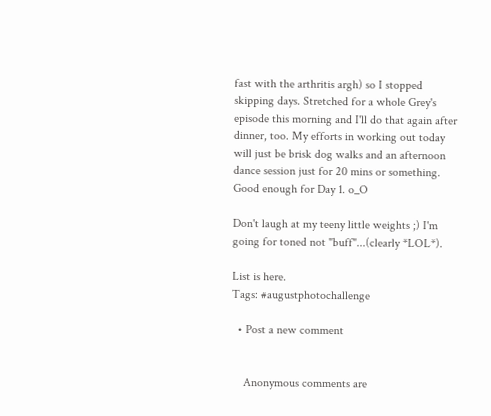fast with the arthritis argh) so I stopped skipping days. Stretched for a whole Grey's episode this morning and I'll do that again after dinner, too. My efforts in working out today will just be brisk dog walks and an afternoon dance session just for 20 mins or something. Good enough for Day 1. o_O

Don't laugh at my teeny little weights ;) I'm going for toned not "buff"...(clearly *LOL*).

List is here.
Tags: #augustphotochallenge

  • Post a new comment


    Anonymous comments are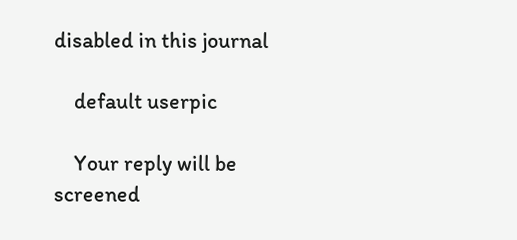disabled in this journal

    default userpic

    Your reply will be screened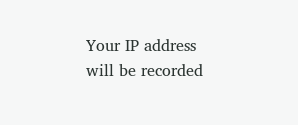Your IP address will be recorded